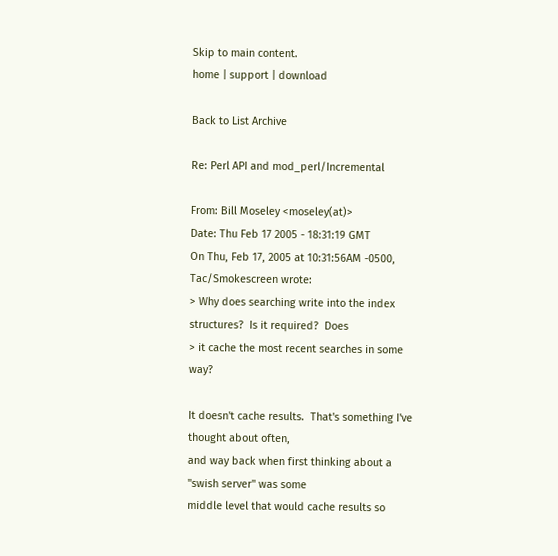Skip to main content.
home | support | download

Back to List Archive

Re: Perl API and mod_perl/Incremental

From: Bill Moseley <moseley(at)>
Date: Thu Feb 17 2005 - 18:31:19 GMT
On Thu, Feb 17, 2005 at 10:31:56AM -0500, Tac/Smokescreen wrote:
> Why does searching write into the index structures?  Is it required?  Does
> it cache the most recent searches in some way?

It doesn't cache results.  That's something I've thought about often,
and way back when first thinking about a "swish server" was some
middle level that would cache results so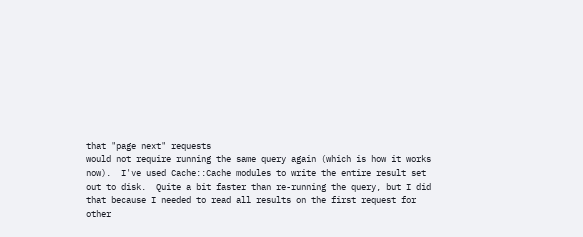that "page next" requests
would not require running the same query again (which is how it works
now).  I've used Cache::Cache modules to write the entire result set
out to disk.  Quite a bit faster than re-running the query, but I did
that because I needed to read all results on the first request for
other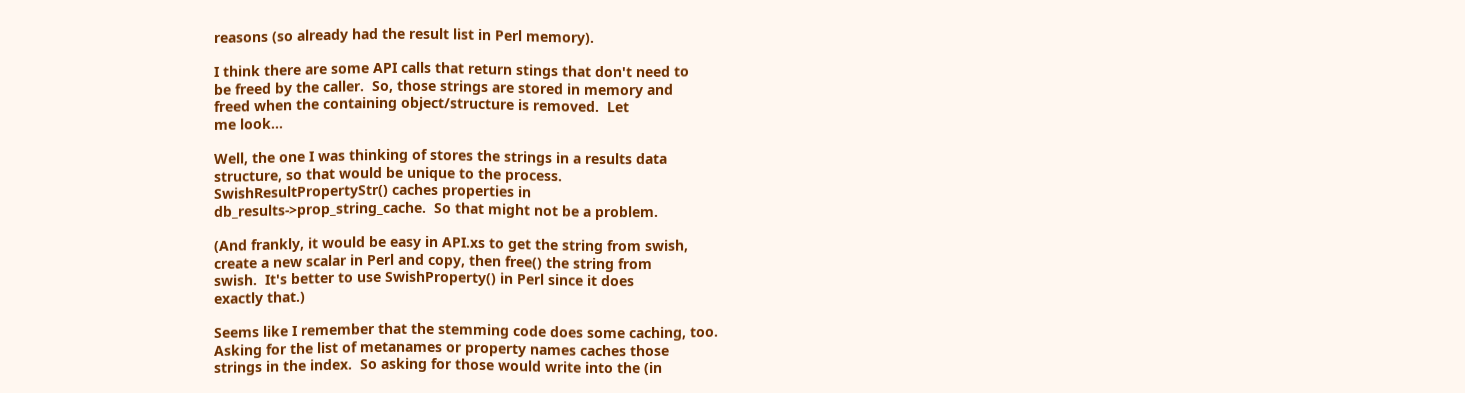reasons (so already had the result list in Perl memory).

I think there are some API calls that return stings that don't need to
be freed by the caller.  So, those strings are stored in memory and
freed when the containing object/structure is removed.  Let
me look...

Well, the one I was thinking of stores the strings in a results data
structure, so that would be unique to the process.
SwishResultPropertyStr() caches properties in
db_results->prop_string_cache.  So that might not be a problem.

(And frankly, it would be easy in API.xs to get the string from swish,
create a new scalar in Perl and copy, then free() the string from
swish.  It's better to use SwishProperty() in Perl since it does
exactly that.)

Seems like I remember that the stemming code does some caching, too.
Asking for the list of metanames or property names caches those
strings in the index.  So asking for those would write into the (in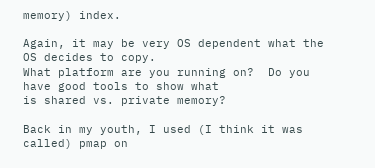memory) index.

Again, it may be very OS dependent what the OS decides to copy.
What platform are you running on?  Do you have good tools to show what
is shared vs. private memory?

Back in my youth, I used (I think it was called) pmap on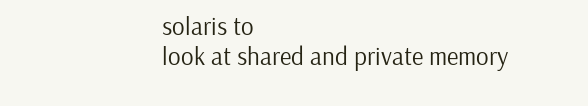solaris to
look at shared and private memory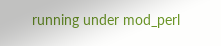running under mod_perl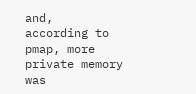and,
according to pmap, more private memory was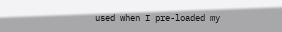used when I pre-loaded my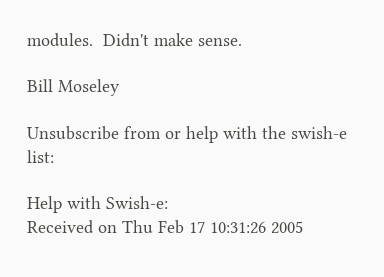modules.  Didn't make sense.

Bill Moseley

Unsubscribe from or help with the swish-e list:

Help with Swish-e:
Received on Thu Feb 17 10:31:26 2005